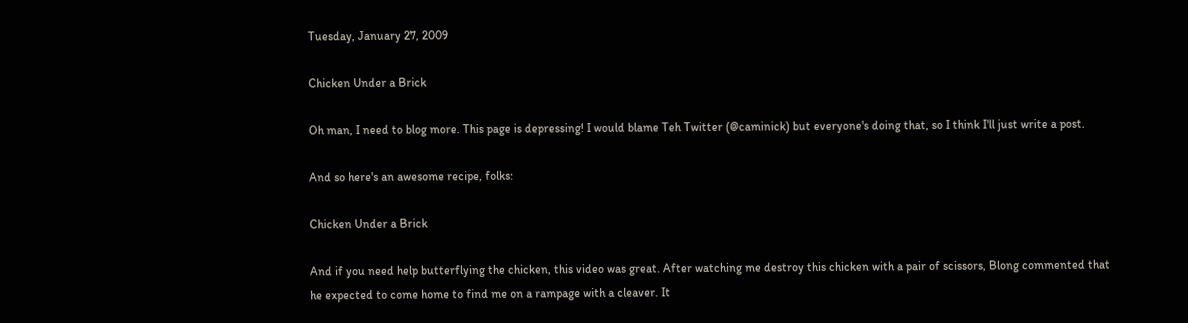Tuesday, January 27, 2009

Chicken Under a Brick

Oh man, I need to blog more. This page is depressing! I would blame Teh Twitter (@caminick) but everyone's doing that, so I think I'll just write a post.

And so here's an awesome recipe, folks:

Chicken Under a Brick

And if you need help butterflying the chicken, this video was great. After watching me destroy this chicken with a pair of scissors, Blong commented that he expected to come home to find me on a rampage with a cleaver. It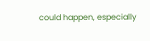could happen, especially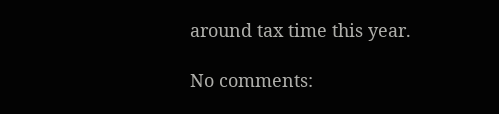around tax time this year.

No comments: